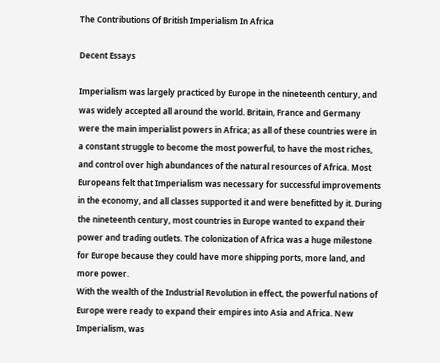The Contributions Of British Imperialism In Africa

Decent Essays

Imperialism was largely practiced by Europe in the nineteenth century, and was widely accepted all around the world. Britain, France and Germany were the main imperialist powers in Africa; as all of these countries were in a constant struggle to become the most powerful, to have the most riches, and control over high abundances of the natural resources of Africa. Most Europeans felt that Imperialism was necessary for successful improvements in the economy, and all classes supported it and were benefitted by it. During the nineteenth century, most countries in Europe wanted to expand their power and trading outlets. The colonization of Africa was a huge milestone for Europe because they could have more shipping ports, more land, and more power.
With the wealth of the Industrial Revolution in effect, the powerful nations of Europe were ready to expand their empires into Asia and Africa. New Imperialism, was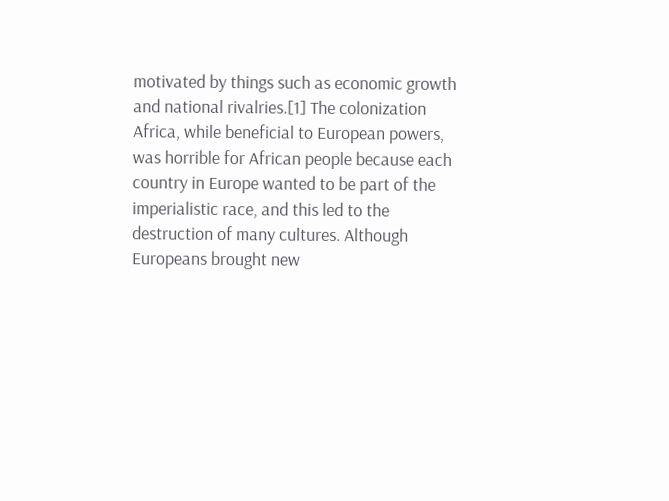motivated by things such as economic growth and national rivalries.[1] The colonization Africa, while beneficial to European powers, was horrible for African people because each country in Europe wanted to be part of the imperialistic race, and this led to the destruction of many cultures. Although Europeans brought new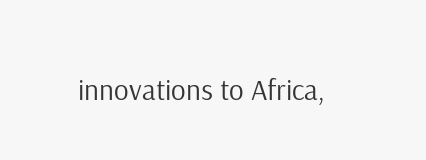innovations to Africa,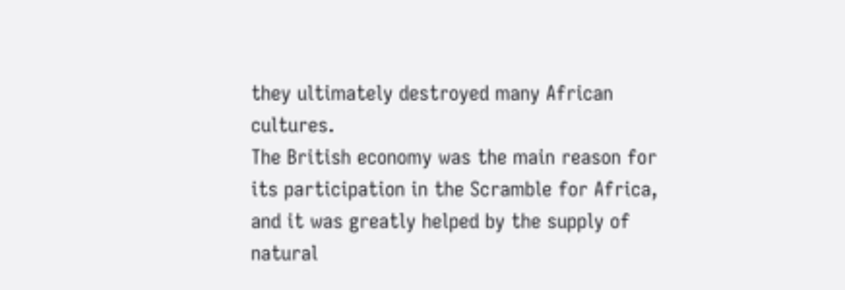they ultimately destroyed many African cultures.
The British economy was the main reason for its participation in the Scramble for Africa, and it was greatly helped by the supply of natural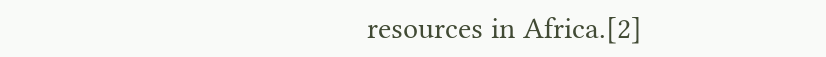resources in Africa.[2]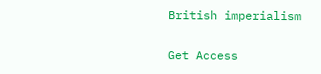British imperialism

Get Access